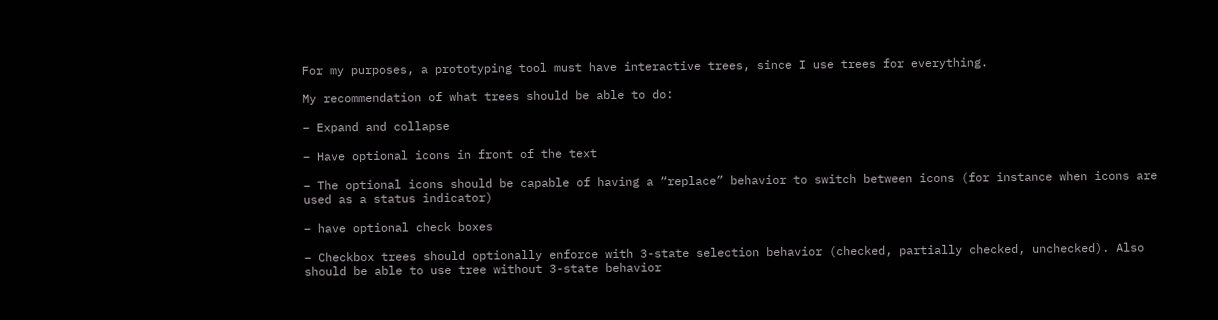For my purposes, a prototyping tool must have interactive trees, since I use trees for everything.

My recommendation of what trees should be able to do:

– Expand and collapse

– Have optional icons in front of the text

– The optional icons should be capable of having a “replace” behavior to switch between icons (for instance when icons are used as a status indicator)

– have optional check boxes

– Checkbox trees should optionally enforce with 3-state selection behavior (checked, partially checked, unchecked). Also should be able to use tree without 3-state behavior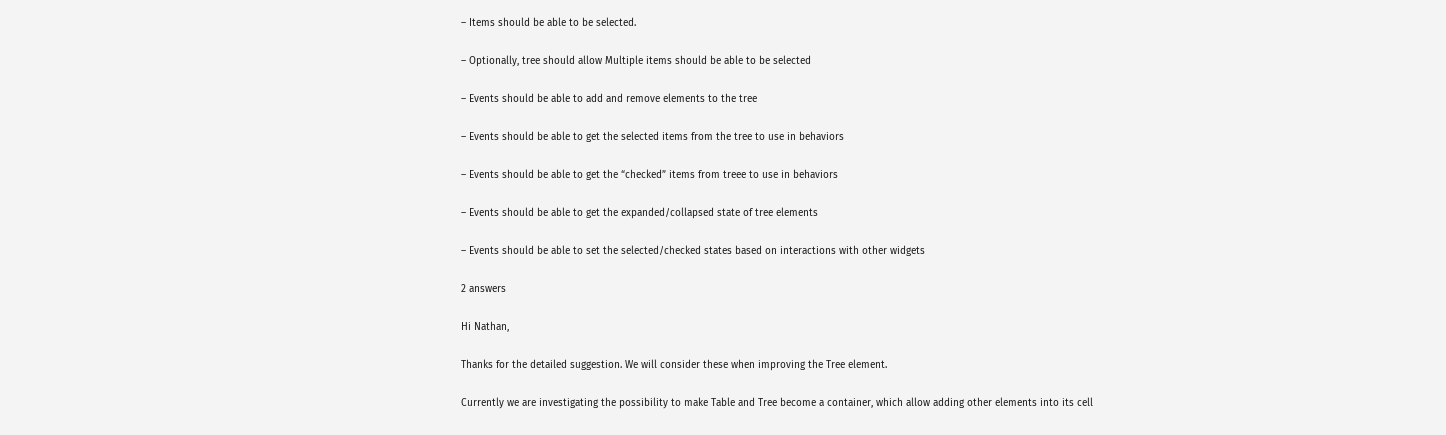– Items should be able to be selected.

– Optionally, tree should allow Multiple items should be able to be selected

– Events should be able to add and remove elements to the tree

– Events should be able to get the selected items from the tree to use in behaviors

– Events should be able to get the “checked” items from treee to use in behaviors

– Events should be able to get the expanded/collapsed state of tree elements

– Events should be able to set the selected/checked states based on interactions with other widgets

2 answers

Hi Nathan,

Thanks for the detailed suggestion. We will consider these when improving the Tree element.

Currently we are investigating the possibility to make Table and Tree become a container, which allow adding other elements into its cell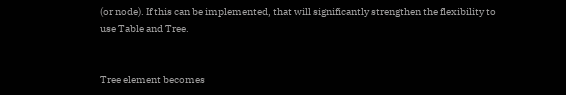(or node). If this can be implemented, that will significantly strengthen the flexibility to use Table and Tree.


Tree element becomes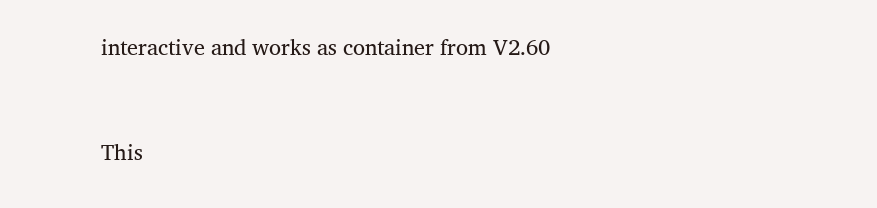interactive and works as container from V2.60


This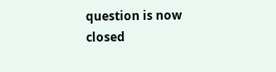question is now closed